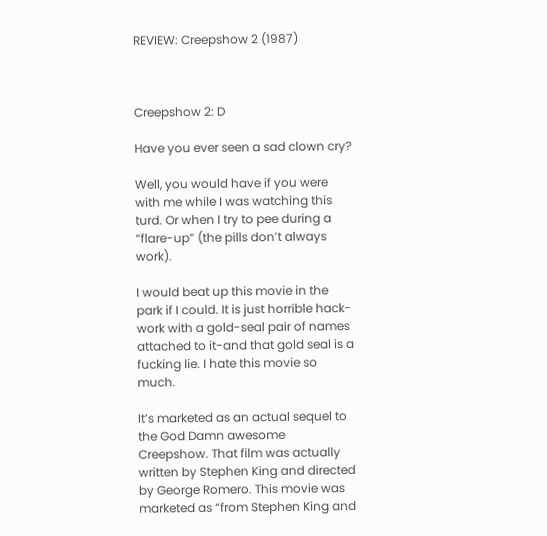REVIEW: Creepshow 2 (1987)



Creepshow 2: D

Have you ever seen a sad clown cry?

Well, you would have if you were with me while I was watching this turd. Or when I try to pee during a “flare-up” (the pills don’t always work).

I would beat up this movie in the park if I could. It is just horrible hack-work with a gold-seal pair of names attached to it-and that gold seal is a fucking lie. I hate this movie so much.

It’s marketed as an actual sequel to the God Damn awesome Creepshow. That film was actually written by Stephen King and directed by George Romero. This movie was marketed as “from Stephen King and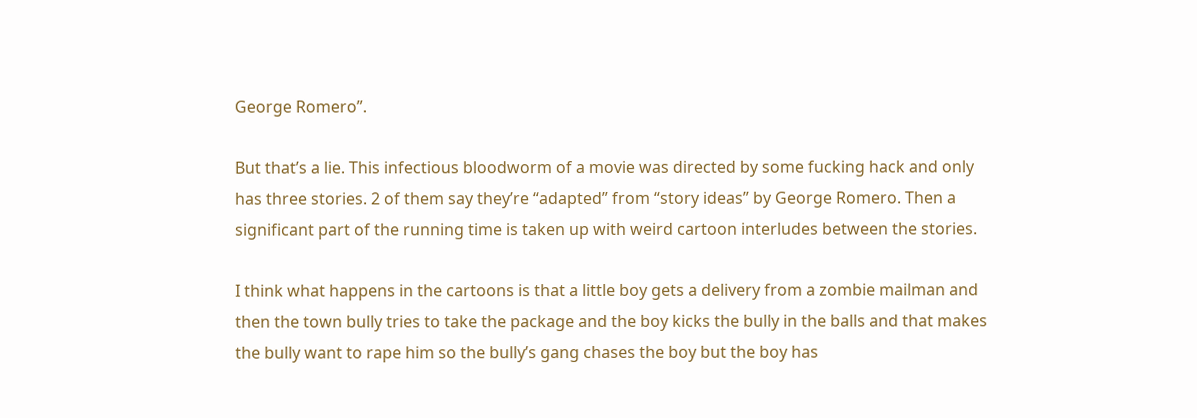George Romero”.

But that’s a lie. This infectious bloodworm of a movie was directed by some fucking hack and only has three stories. 2 of them say they’re “adapted” from “story ideas” by George Romero. Then a significant part of the running time is taken up with weird cartoon interludes between the stories.

I think what happens in the cartoons is that a little boy gets a delivery from a zombie mailman and then the town bully tries to take the package and the boy kicks the bully in the balls and that makes the bully want to rape him so the bully’s gang chases the boy but the boy has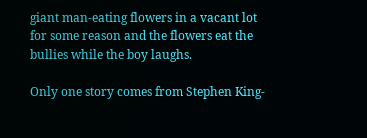giant man-eating flowers in a vacant lot for some reason and the flowers eat the bullies while the boy laughs.

Only one story comes from Stephen King-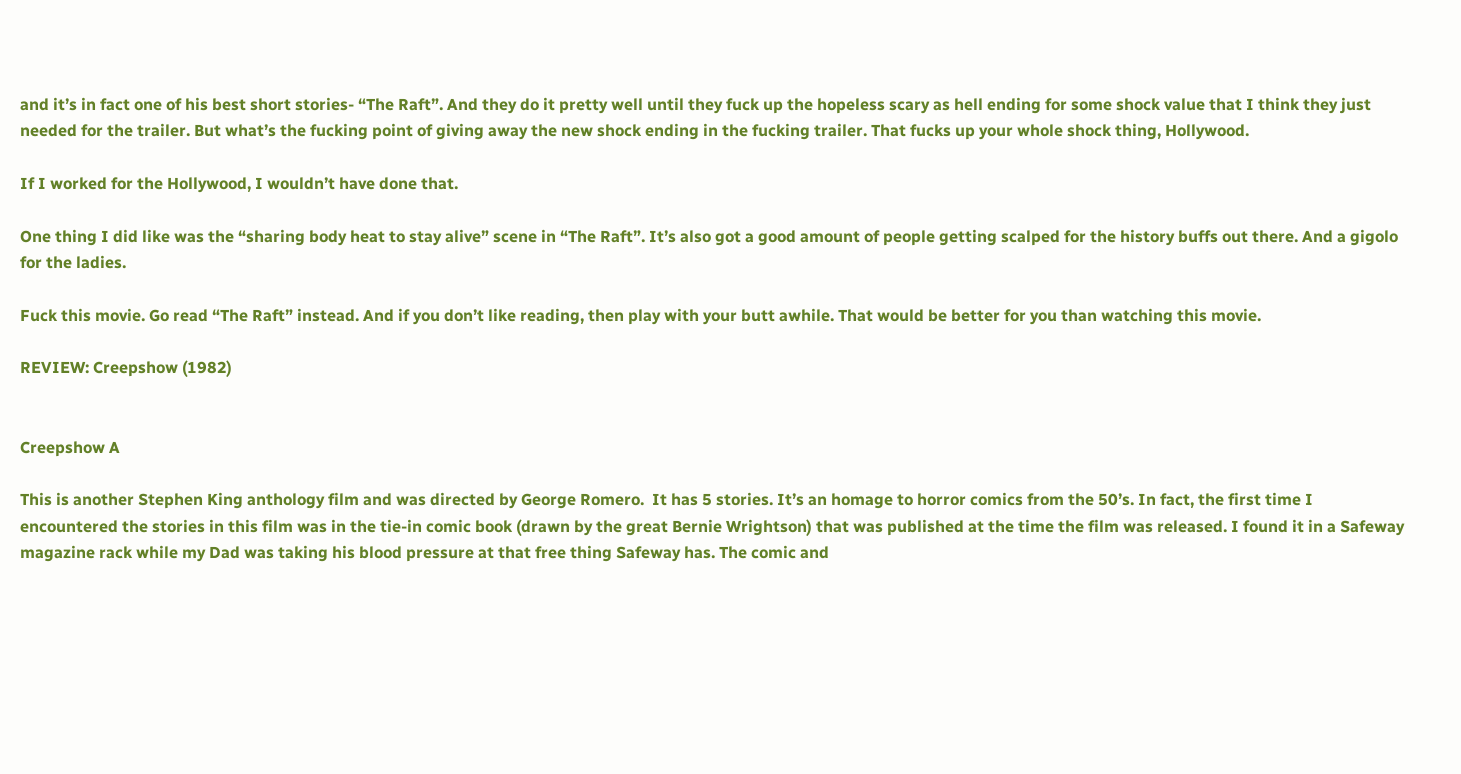and it’s in fact one of his best short stories- “The Raft”. And they do it pretty well until they fuck up the hopeless scary as hell ending for some shock value that I think they just needed for the trailer. But what’s the fucking point of giving away the new shock ending in the fucking trailer. That fucks up your whole shock thing, Hollywood.

If I worked for the Hollywood, I wouldn’t have done that.

One thing I did like was the “sharing body heat to stay alive” scene in “The Raft”. It’s also got a good amount of people getting scalped for the history buffs out there. And a gigolo for the ladies.

Fuck this movie. Go read “The Raft” instead. And if you don’t like reading, then play with your butt awhile. That would be better for you than watching this movie.

REVIEW: Creepshow (1982)


Creepshow A

This is another Stephen King anthology film and was directed by George Romero.  It has 5 stories. It’s an homage to horror comics from the 50’s. In fact, the first time I encountered the stories in this film was in the tie-in comic book (drawn by the great Bernie Wrightson) that was published at the time the film was released. I found it in a Safeway magazine rack while my Dad was taking his blood pressure at that free thing Safeway has. The comic and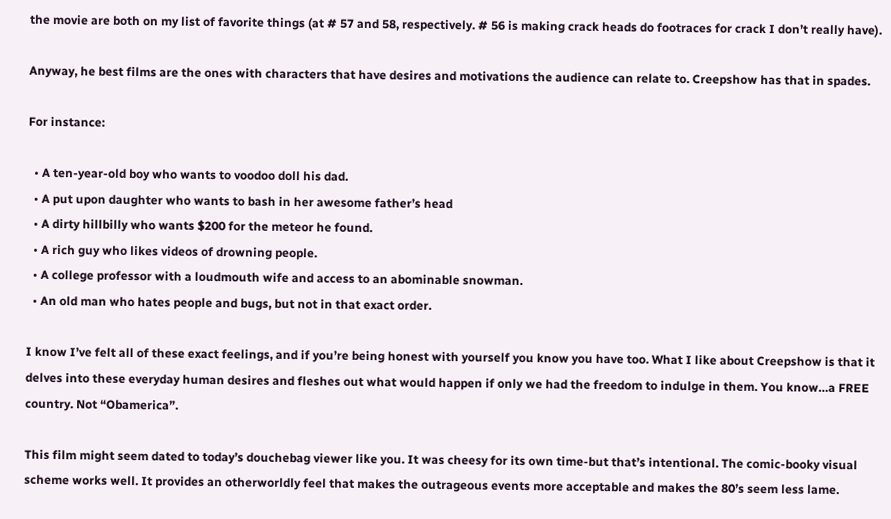the movie are both on my list of favorite things (at # 57 and 58, respectively. # 56 is making crack heads do footraces for crack I don’t really have).

Anyway, he best films are the ones with characters that have desires and motivations the audience can relate to. Creepshow has that in spades.

For instance:

  • A ten-year-old boy who wants to voodoo doll his dad.
  • A put upon daughter who wants to bash in her awesome father’s head
  • A dirty hillbilly who wants $200 for the meteor he found.
  • A rich guy who likes videos of drowning people.
  • A college professor with a loudmouth wife and access to an abominable snowman.
  • An old man who hates people and bugs, but not in that exact order.

I know I’ve felt all of these exact feelings, and if you’re being honest with yourself you know you have too. What I like about Creepshow is that it delves into these everyday human desires and fleshes out what would happen if only we had the freedom to indulge in them. You know…a FREE country. Not “Obamerica”.

This film might seem dated to today’s douchebag viewer like you. It was cheesy for its own time-but that’s intentional. The comic-booky visual scheme works well. It provides an otherworldly feel that makes the outrageous events more acceptable and makes the 80’s seem less lame.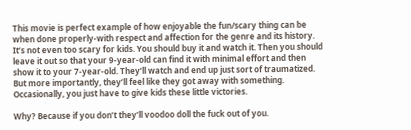This movie is perfect example of how enjoyable the fun/scary thing can be when done properly-with respect and affection for the genre and its history. It’s not even too scary for kids. You should buy it and watch it. Then you should leave it out so that your 9-year-old can find it with minimal effort and then show it to your 7-year-old. They’ll watch and end up just sort of traumatized. But more importantly, they’ll feel like they got away with something. Occasionally, you just have to give kids these little victories.

Why? Because if you don’t they’ll voodoo doll the fuck out of you.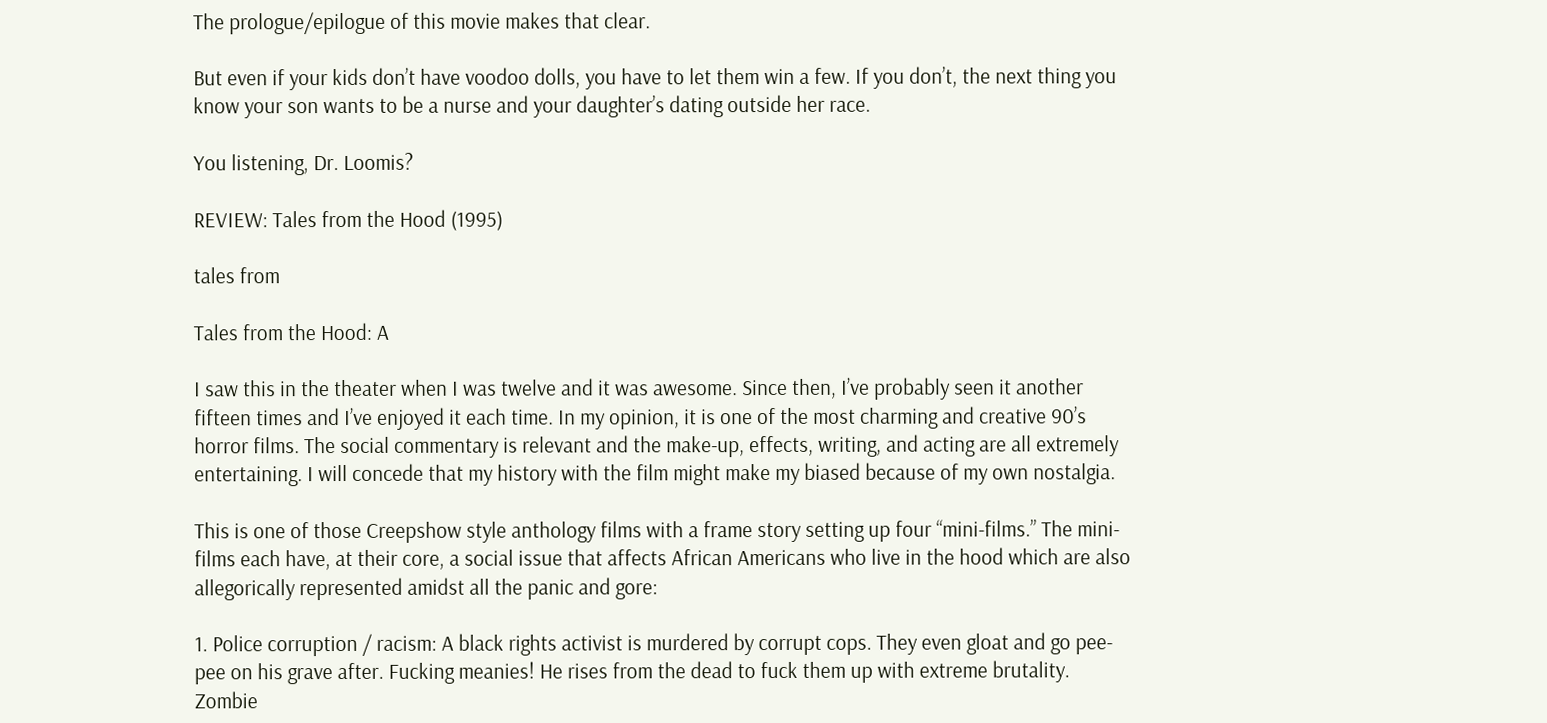The prologue/epilogue of this movie makes that clear.

But even if your kids don’t have voodoo dolls, you have to let them win a few. If you don’t, the next thing you know your son wants to be a nurse and your daughter’s dating outside her race.

You listening, Dr. Loomis?

REVIEW: Tales from the Hood (1995)

tales from

Tales from the Hood: A

I saw this in the theater when I was twelve and it was awesome. Since then, I’ve probably seen it another fifteen times and I’ve enjoyed it each time. In my opinion, it is one of the most charming and creative 90’s horror films. The social commentary is relevant and the make-up, effects, writing, and acting are all extremely entertaining. I will concede that my history with the film might make my biased because of my own nostalgia.

This is one of those Creepshow style anthology films with a frame story setting up four “mini-films.” The mini-films each have, at their core, a social issue that affects African Americans who live in the hood which are also allegorically represented amidst all the panic and gore:

1. Police corruption / racism: A black rights activist is murdered by corrupt cops. They even gloat and go pee-pee on his grave after. Fucking meanies! He rises from the dead to fuck them up with extreme brutality. Zombie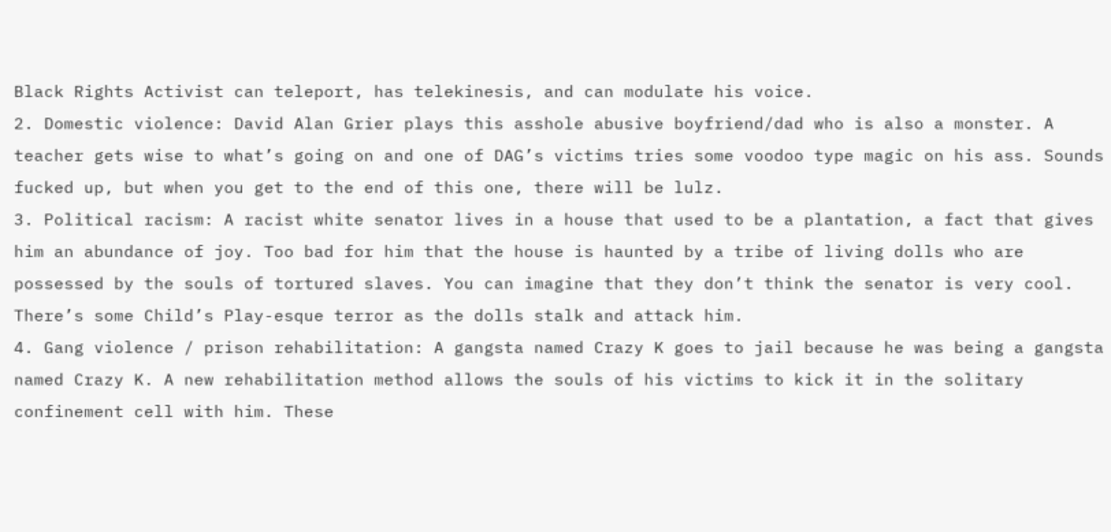Black Rights Activist can teleport, has telekinesis, and can modulate his voice.
2. Domestic violence: David Alan Grier plays this asshole abusive boyfriend/dad who is also a monster. A teacher gets wise to what’s going on and one of DAG’s victims tries some voodoo type magic on his ass. Sounds fucked up, but when you get to the end of this one, there will be lulz.
3. Political racism: A racist white senator lives in a house that used to be a plantation, a fact that gives him an abundance of joy. Too bad for him that the house is haunted by a tribe of living dolls who are possessed by the souls of tortured slaves. You can imagine that they don’t think the senator is very cool. There’s some Child’s Play-esque terror as the dolls stalk and attack him.
4. Gang violence / prison rehabilitation: A gangsta named Crazy K goes to jail because he was being a gangsta named Crazy K. A new rehabilitation method allows the souls of his victims to kick it in the solitary confinement cell with him. These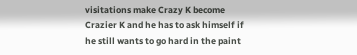visitations make Crazy K become Crazier K and he has to ask himself if he still wants to go hard in the paint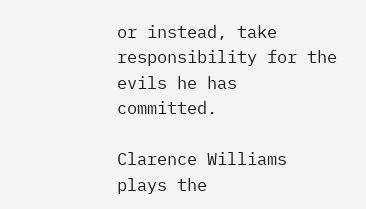or instead, take responsibility for the evils he has committed.

Clarence Williams plays the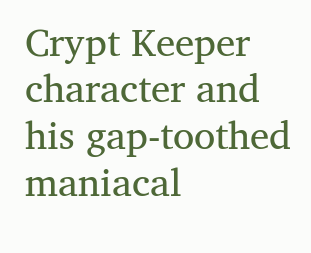Crypt Keeper character and his gap-toothed maniacal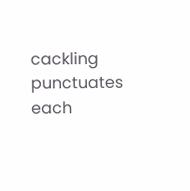cackling punctuates each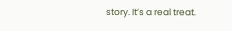story. It’s a real treat.